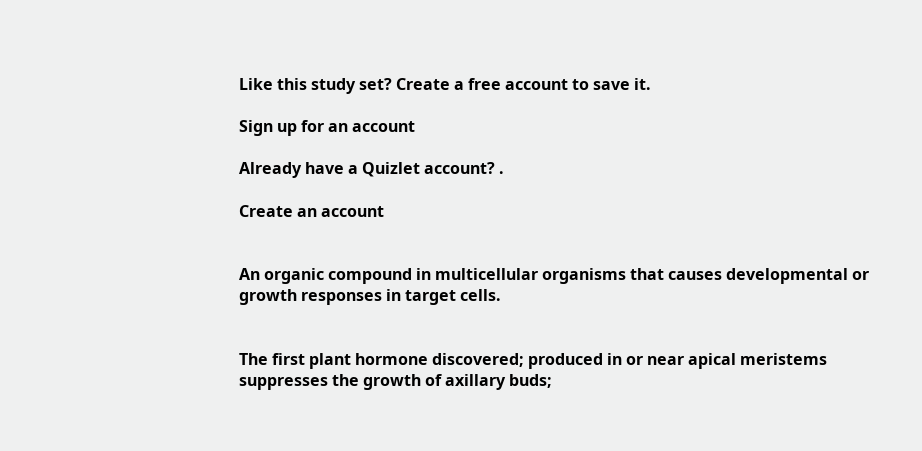Like this study set? Create a free account to save it.

Sign up for an account

Already have a Quizlet account? .

Create an account


An organic compound in multicellular organisms that causes developmental or growth responses in target cells.


The first plant hormone discovered; produced in or near apical meristems suppresses the growth of axillary buds;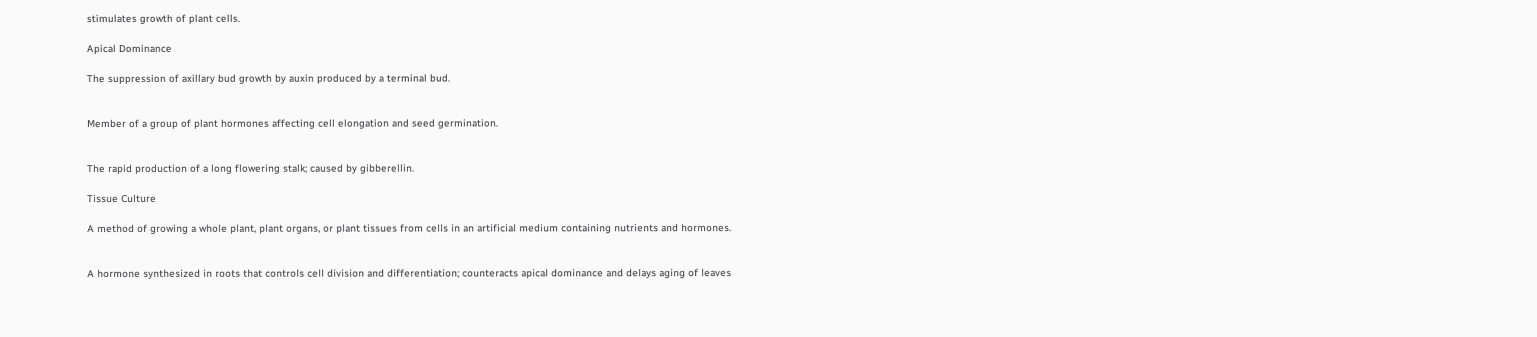stimulates growth of plant cells.

Apical Dominance

The suppression of axillary bud growth by auxin produced by a terminal bud.


Member of a group of plant hormones affecting cell elongation and seed germination.


The rapid production of a long flowering stalk; caused by gibberellin.

Tissue Culture

A method of growing a whole plant, plant organs, or plant tissues from cells in an artificial medium containing nutrients and hormones.


A hormone synthesized in roots that controls cell division and differentiation; counteracts apical dominance and delays aging of leaves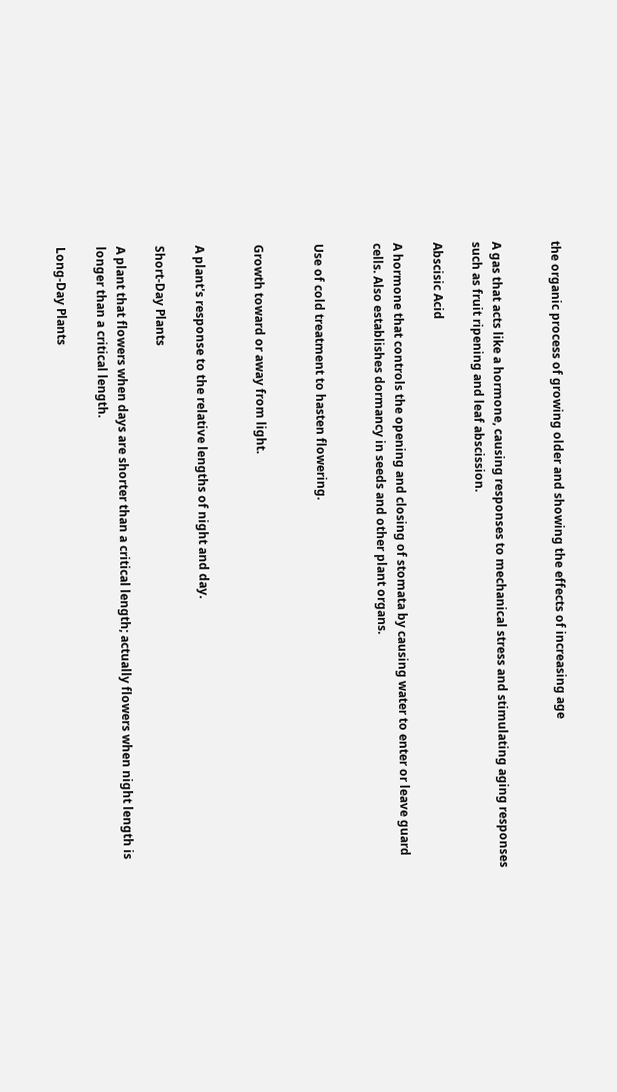the organic process of growing older and showing the effects of increasing age


A gas that acts like a hormone, causing responses to mechanical stress and stimulating aging responses such as fruit ripening and leaf abscission.

Abscisic Acid

A hormone that controls the opening and closing of stomata by causing water to enter or leave guard cells. Also establishes dormancy in seeds and other plant organs.


Use of cold treatment to hasten flowering.


Growth toward or away from light.


A plant's response to the relative lengths of night and day.

Short-Day Plants

A plant that flowers when days are shorter than a critical length; actually flowers when night length is longer than a critical length.

Long-Day Plants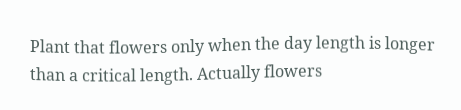Plant that flowers only when the day length is longer than a critical length. Actually flowers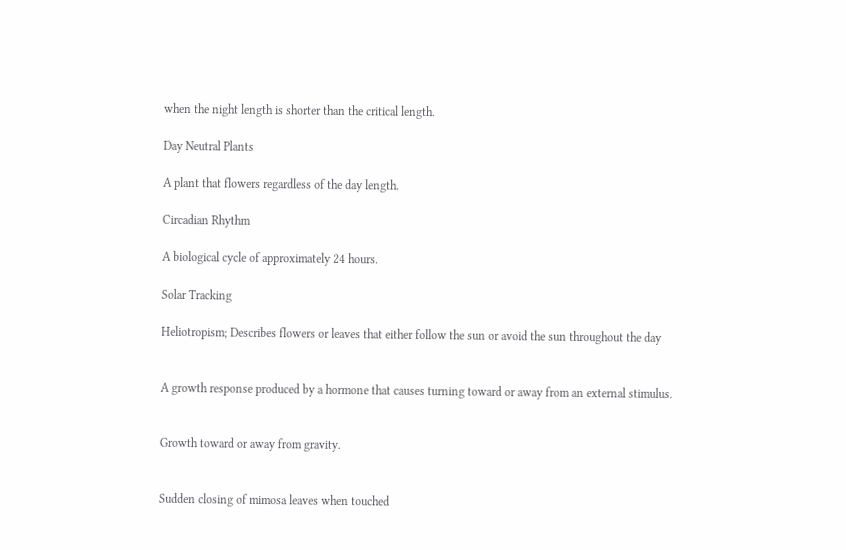when the night length is shorter than the critical length.

Day Neutral Plants

A plant that flowers regardless of the day length.

Circadian Rhythm

A biological cycle of approximately 24 hours.

Solar Tracking

Heliotropism; Describes flowers or leaves that either follow the sun or avoid the sun throughout the day


A growth response produced by a hormone that causes turning toward or away from an external stimulus.


Growth toward or away from gravity.


Sudden closing of mimosa leaves when touched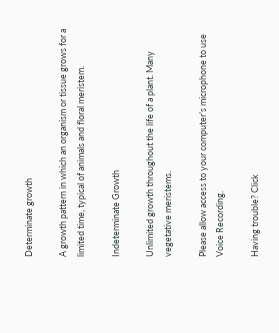Determinate growth

A growth pattern in which an organism or tissue grows for a limited time, typical of animals and floral meristem.

Indeterminate Growth

Unlimited growth throughout the life of a plant. Many vegetative meristems.

Please allow access to your computer’s microphone to use Voice Recording.

Having trouble? Click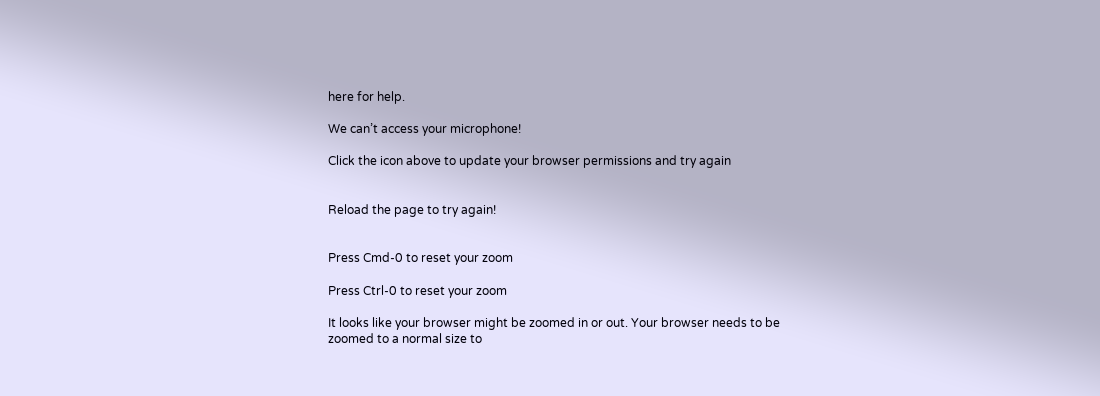here for help.

We can’t access your microphone!

Click the icon above to update your browser permissions and try again


Reload the page to try again!


Press Cmd-0 to reset your zoom

Press Ctrl-0 to reset your zoom

It looks like your browser might be zoomed in or out. Your browser needs to be zoomed to a normal size to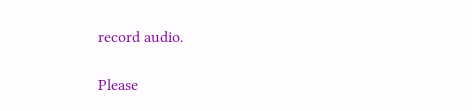record audio.

Please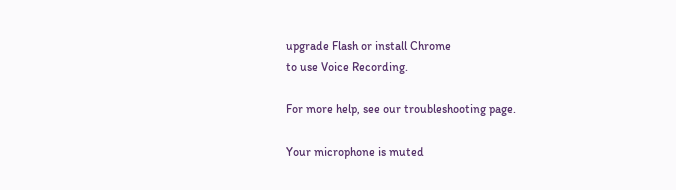upgrade Flash or install Chrome
to use Voice Recording.

For more help, see our troubleshooting page.

Your microphone is muted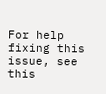For help fixing this issue, see this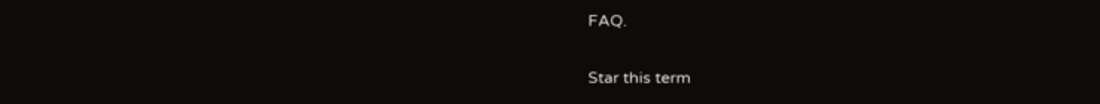FAQ.

Star this term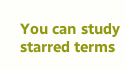You can study starred terms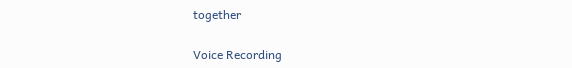together

Voice Recording